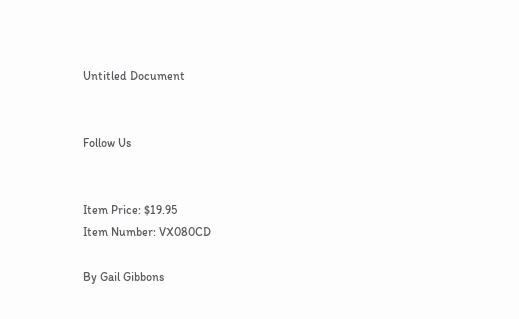Untitled Document


Follow Us


Item Price: $19.95
Item Number: VX080CD

By Gail Gibbons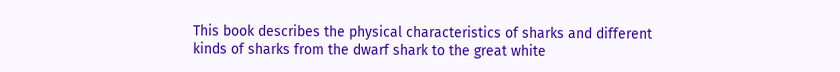This book describes the physical characteristics of sharks and different kinds of sharks from the dwarf shark to the great white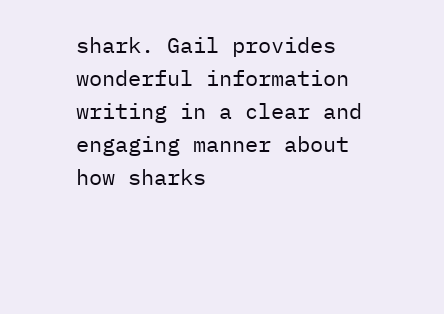shark. Gail provides wonderful information writing in a clear and engaging manner about how sharks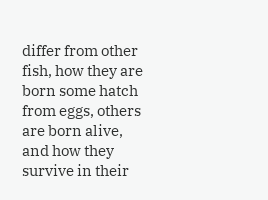differ from other fish, how they are born some hatch from eggs, others are born alive, and how they survive in their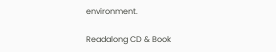environment.

Readalong CD & Book